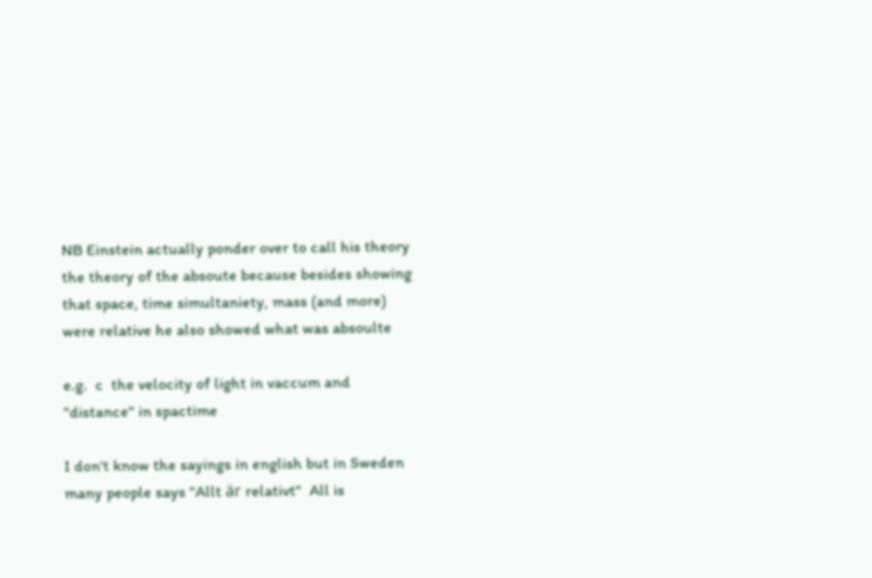NB Einstein actually ponder over to call his theory the theory of the absoute because besides showing that space, time simultaniety, mass (and more) were relative he also showed what was absoulte

e.g.  c  the velocity of light in vaccum and "distance" in spactime

I don't know the sayings in english but in Sweden many people says "Allt är relativt"  All is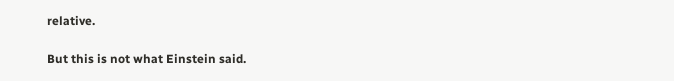relative.

But this is not what Einstein said.